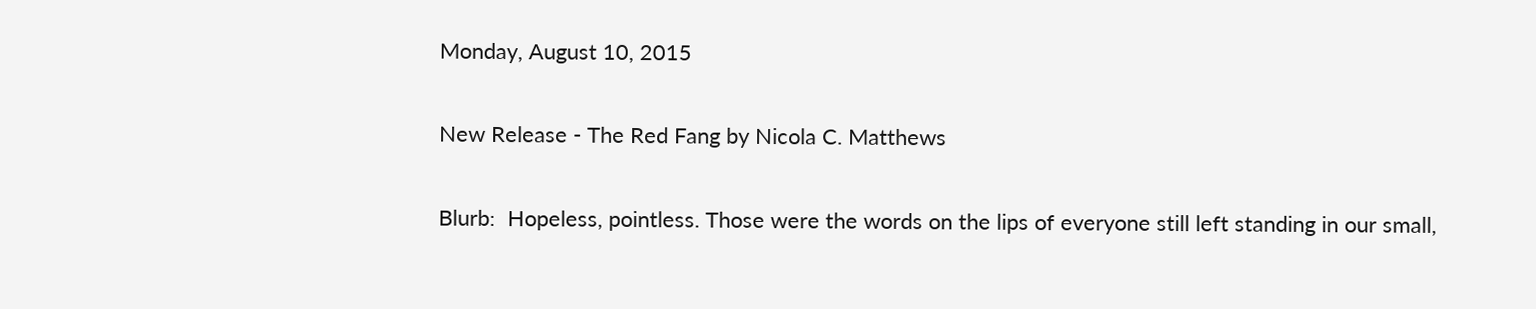Monday, August 10, 2015

New Release - The Red Fang by Nicola C. Matthews

Blurb:  Hopeless, pointless. Those were the words on the lips of everyone still left standing in our small,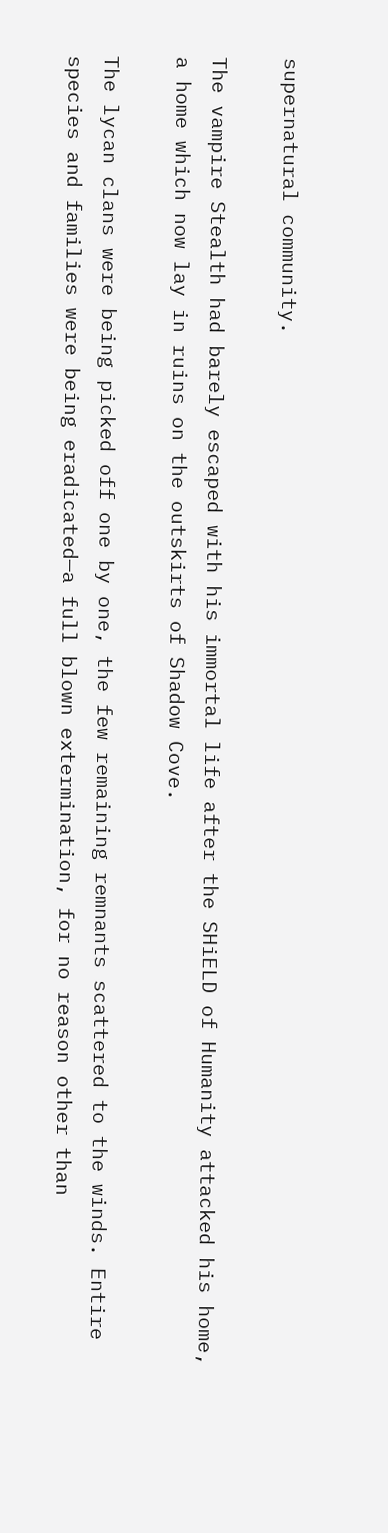supernatural community.

The vampire Stealth had barely escaped with his immortal life after the SHiELD of Humanity attacked his home, a home which now lay in ruins on the outskirts of Shadow Cove.

The lycan clans were being picked off one by one, the few remaining remnants scattered to the winds. Entire species and families were being eradicated—a full blown extermination, for no reason other than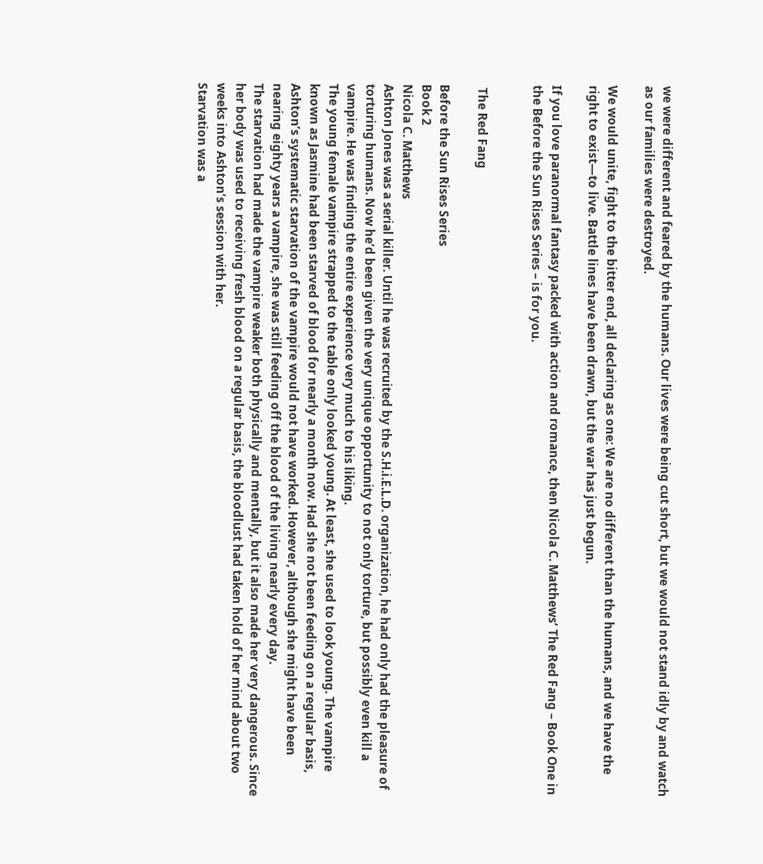we were different and feared by the humans. Our lives were being cut short, but we would not stand idly by and watch as our families were destroyed.

We would unite, fight to the bitter end, all declaring as one: We are no different than the humans, and we have the right to exist—to live. Battle lines have been drawn, but the war has just begun.

If you love paranormal fantasy packed with action and romance, then Nicola C. Matthews’ The Red Fang – Book One in the Before the Sun Rises Series – is for you.


 The Red Fang

Before the Sun Rises Series
Book 2
Nicola C. Matthews
Ashton Jones was a serial killer. Until he was recruited by the S.H.i.E.L.D. organization, he had only had the pleasure of torturing humans. Now he’d been given the very unique opportunity to not only torture, but possibly even kill a vampire. He was finding the entire experience very much to his liking.
The young female vampire strapped to the table only looked young. At least, she used to look young. The vampire known as Jasmine had been starved of blood for nearly a month now. Had she not been feeding on a regular basis, Ashton’s systematic starvation of the vampire would not have worked. However, although she might have been nearing eighty years a vampire, she was still feeding off the blood of the living nearly every day.
The starvation had made the vampire weaker both physically and mentally, but it also made her very dangerous. Since her body was used to receiving fresh blood on a regular basis, the bloodlust had taken hold of her mind about two weeks into Ashton’s session with her.
Starvation was a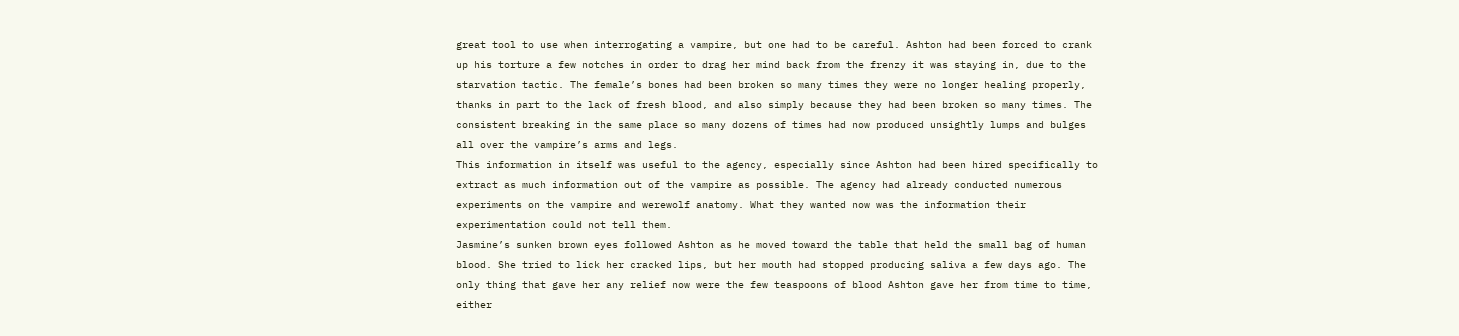great tool to use when interrogating a vampire, but one had to be careful. Ashton had been forced to crank up his torture a few notches in order to drag her mind back from the frenzy it was staying in, due to the starvation tactic. The female’s bones had been broken so many times they were no longer healing properly, thanks in part to the lack of fresh blood, and also simply because they had been broken so many times. The consistent breaking in the same place so many dozens of times had now produced unsightly lumps and bulges all over the vampire’s arms and legs.
This information in itself was useful to the agency, especially since Ashton had been hired specifically to extract as much information out of the vampire as possible. The agency had already conducted numerous experiments on the vampire and werewolf anatomy. What they wanted now was the information their experimentation could not tell them.
Jasmine’s sunken brown eyes followed Ashton as he moved toward the table that held the small bag of human blood. She tried to lick her cracked lips, but her mouth had stopped producing saliva a few days ago. The only thing that gave her any relief now were the few teaspoons of blood Ashton gave her from time to time, either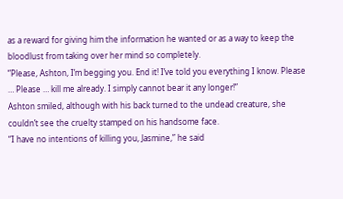as a reward for giving him the information he wanted or as a way to keep the bloodlust from taking over her mind so completely.
“Please, Ashton, I’m begging you. End it! I’ve told you everything I know. Please … Please … kill me already. I simply cannot bear it any longer!”
Ashton smiled, although with his back turned to the undead creature, she couldn’t see the cruelty stamped on his handsome face.
“I have no intentions of killing you, Jasmine,” he said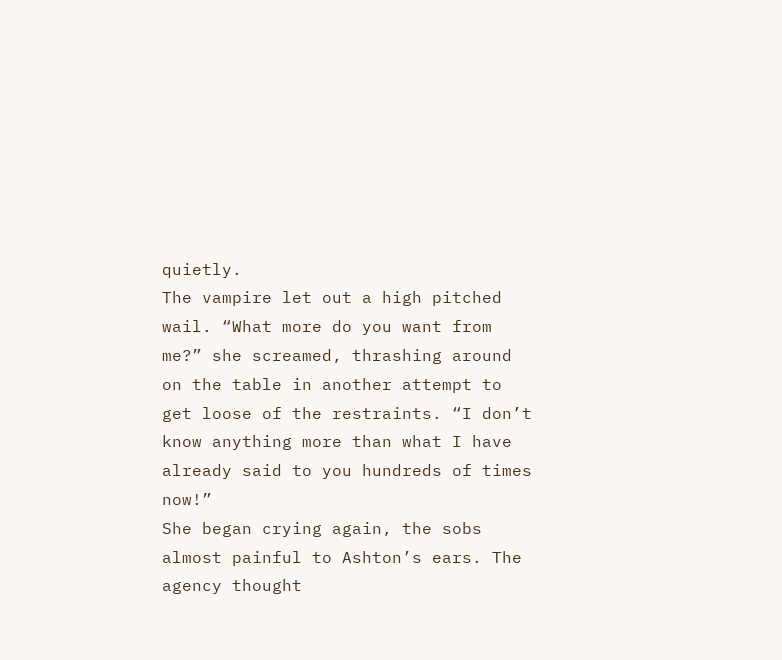quietly.
The vampire let out a high pitched wail. “What more do you want from me?” she screamed, thrashing around on the table in another attempt to get loose of the restraints. “I don’t know anything more than what I have already said to you hundreds of times now!”
She began crying again, the sobs almost painful to Ashton’s ears. The agency thought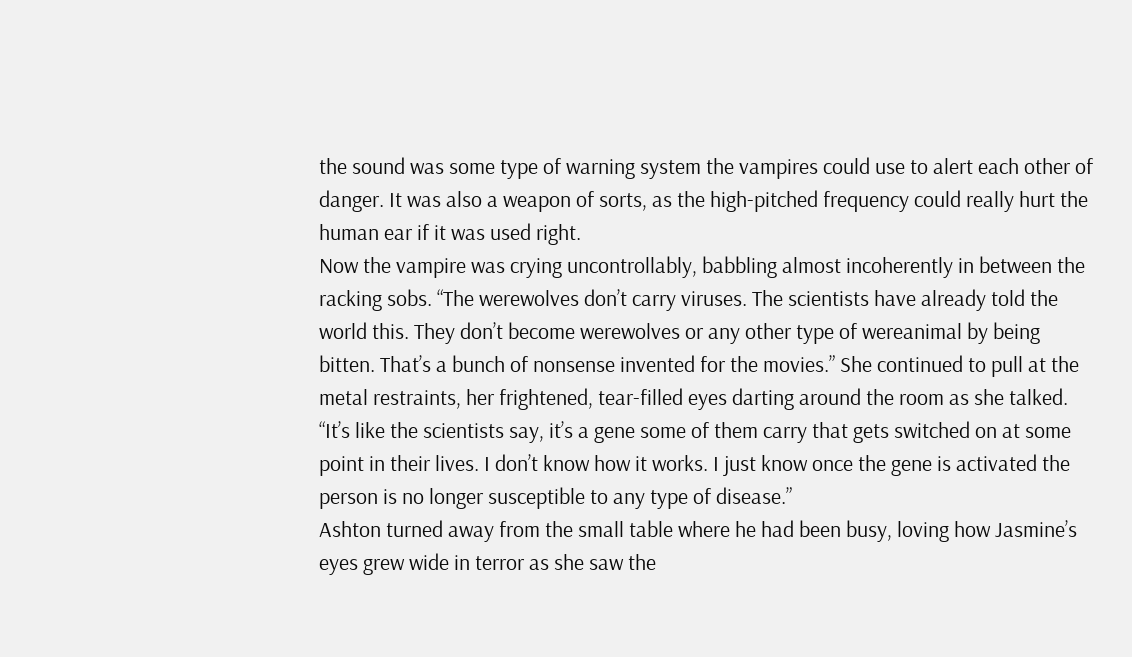the sound was some type of warning system the vampires could use to alert each other of danger. It was also a weapon of sorts, as the high-pitched frequency could really hurt the human ear if it was used right.
Now the vampire was crying uncontrollably, babbling almost incoherently in between the racking sobs. “The werewolves don’t carry viruses. The scientists have already told the world this. They don’t become werewolves or any other type of wereanimal by being bitten. That’s a bunch of nonsense invented for the movies.” She continued to pull at the metal restraints, her frightened, tear-filled eyes darting around the room as she talked.
“It’s like the scientists say, it’s a gene some of them carry that gets switched on at some point in their lives. I don’t know how it works. I just know once the gene is activated the person is no longer susceptible to any type of disease.”
Ashton turned away from the small table where he had been busy, loving how Jasmine’s eyes grew wide in terror as she saw the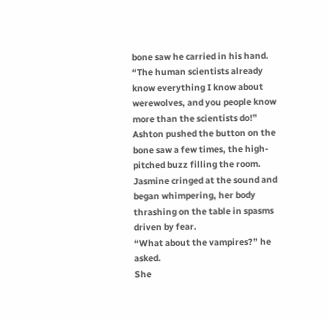bone saw he carried in his hand.
“The human scientists already know everything I know about werewolves, and you people know more than the scientists do!”
Ashton pushed the button on the bone saw a few times, the high-pitched buzz filling the room. Jasmine cringed at the sound and began whimpering, her body thrashing on the table in spasms driven by fear.
“What about the vampires?” he asked.
She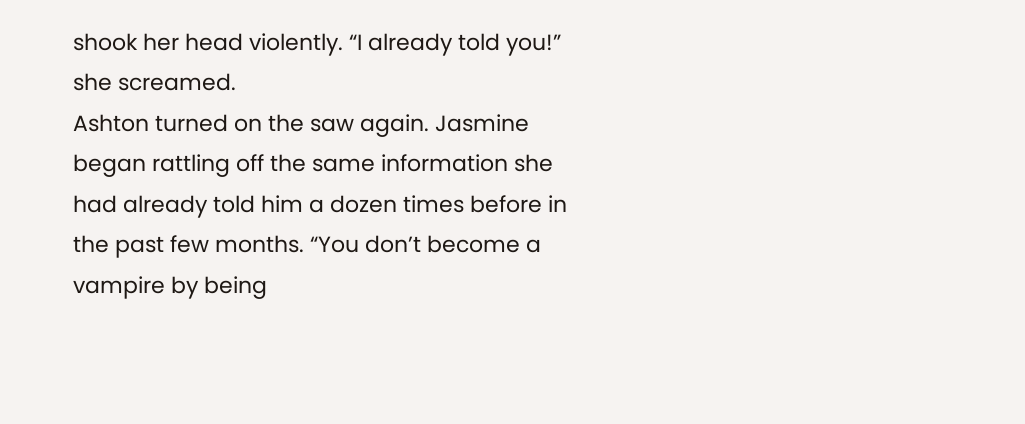shook her head violently. “I already told you!” she screamed.
Ashton turned on the saw again. Jasmine began rattling off the same information she had already told him a dozen times before in the past few months. “You don’t become a vampire by being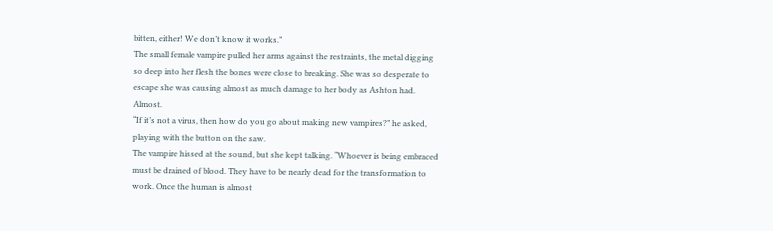bitten, either! We don’t know it works.”
The small female vampire pulled her arms against the restraints, the metal digging so deep into her flesh the bones were close to breaking. She was so desperate to escape she was causing almost as much damage to her body as Ashton had. Almost.
“If it’s not a virus, then how do you go about making new vampires?” he asked, playing with the button on the saw.
The vampire hissed at the sound, but she kept talking. “Whoever is being embraced must be drained of blood. They have to be nearly dead for the transformation to work. Once the human is almost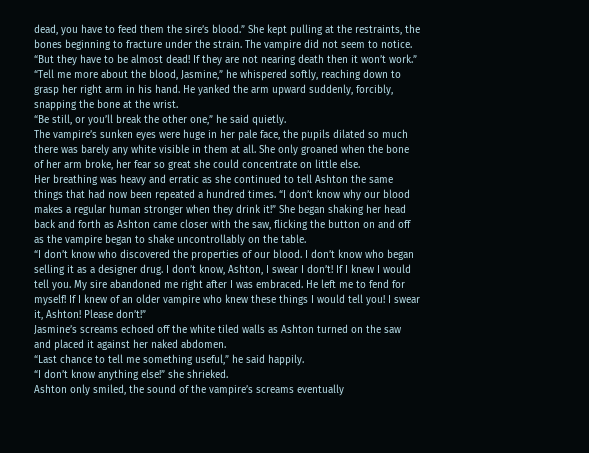dead, you have to feed them the sire’s blood.” She kept pulling at the restraints, the bones beginning to fracture under the strain. The vampire did not seem to notice. “But they have to be almost dead! If they are not nearing death then it won’t work.”
“Tell me more about the blood, Jasmine,” he whispered softly, reaching down to grasp her right arm in his hand. He yanked the arm upward suddenly, forcibly, snapping the bone at the wrist.
“Be still, or you’ll break the other one,” he said quietly.
The vampire’s sunken eyes were huge in her pale face, the pupils dilated so much there was barely any white visible in them at all. She only groaned when the bone of her arm broke, her fear so great she could concentrate on little else.
Her breathing was heavy and erratic as she continued to tell Ashton the same things that had now been repeated a hundred times. “I don’t know why our blood makes a regular human stronger when they drink it!” She began shaking her head back and forth as Ashton came closer with the saw, flicking the button on and off as the vampire began to shake uncontrollably on the table.
“I don’t know who discovered the properties of our blood. I don’t know who began selling it as a designer drug. I don’t know, Ashton, I swear I don’t! If I knew I would tell you. My sire abandoned me right after I was embraced. He left me to fend for myself! If I knew of an older vampire who knew these things I would tell you! I swear it, Ashton! Please don’t!”
Jasmine’s screams echoed off the white tiled walls as Ashton turned on the saw and placed it against her naked abdomen.
“Last chance to tell me something useful,” he said happily.
“I don’t know anything else!” she shrieked.
Ashton only smiled, the sound of the vampire’s screams eventually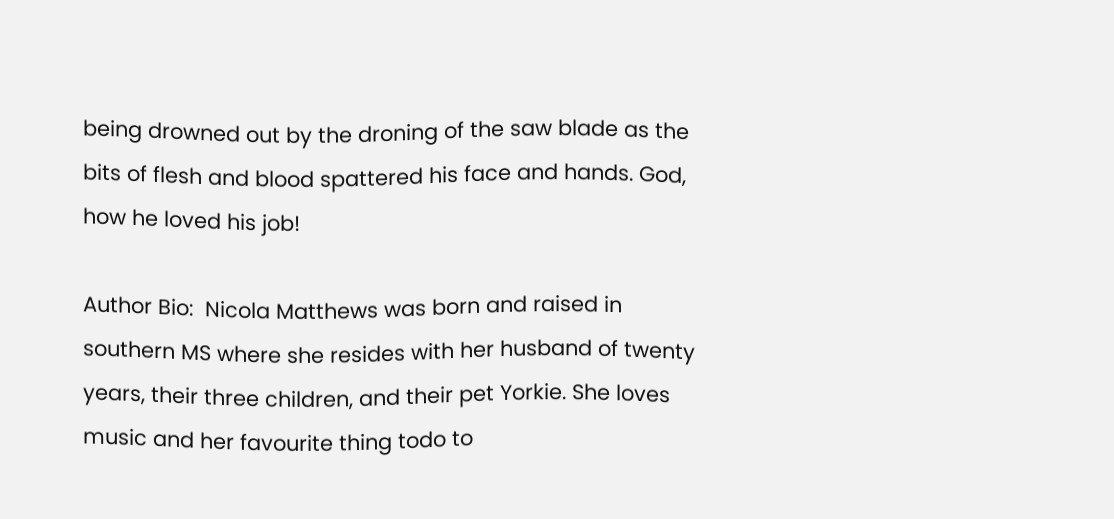being drowned out by the droning of the saw blade as the bits of flesh and blood spattered his face and hands. God, how he loved his job!

Author Bio:  Nicola Matthews was born and raised in southern MS where she resides with her husband of twenty years, their three children, and their pet Yorkie. She loves music and her favourite thing todo to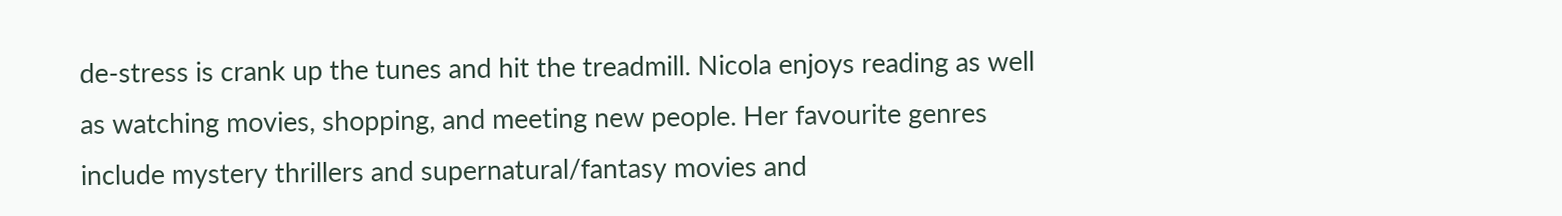de-stress is crank up the tunes and hit the treadmill. Nicola enjoys reading as well as watching movies, shopping, and meeting new people. Her favourite genres include mystery thrillers and supernatural/fantasy movies and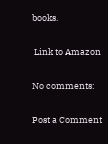books.

 Link to Amazon

No comments:

Post a Comment